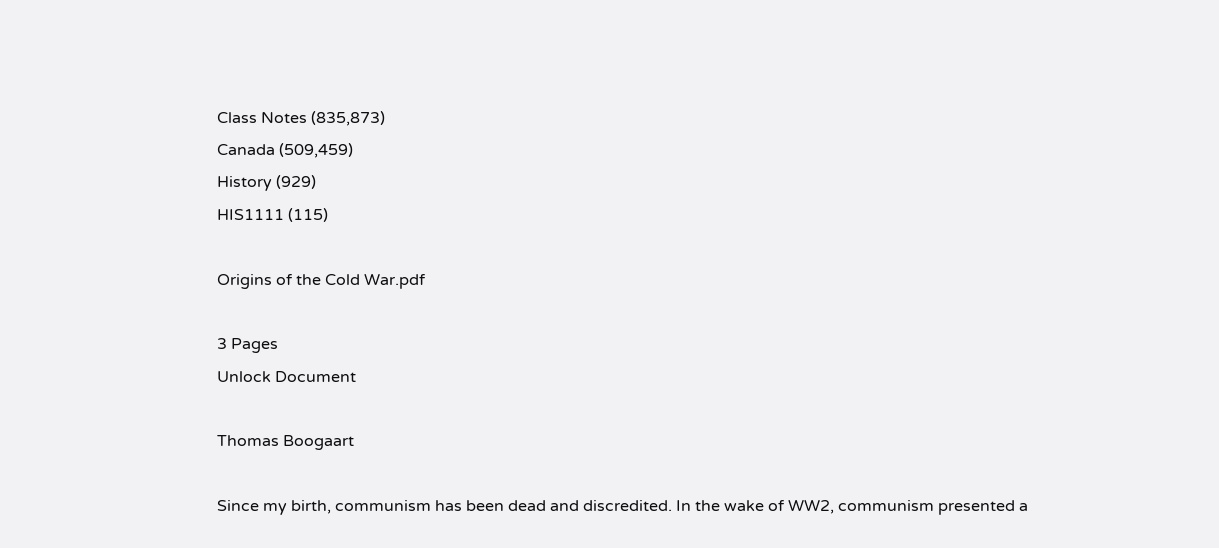Class Notes (835,873)
Canada (509,459)
History (929)
HIS1111 (115)

Origins of the Cold War.pdf

3 Pages
Unlock Document

Thomas Boogaart

Since my birth, communism has been dead and discredited. In the wake of WW2, communism presented a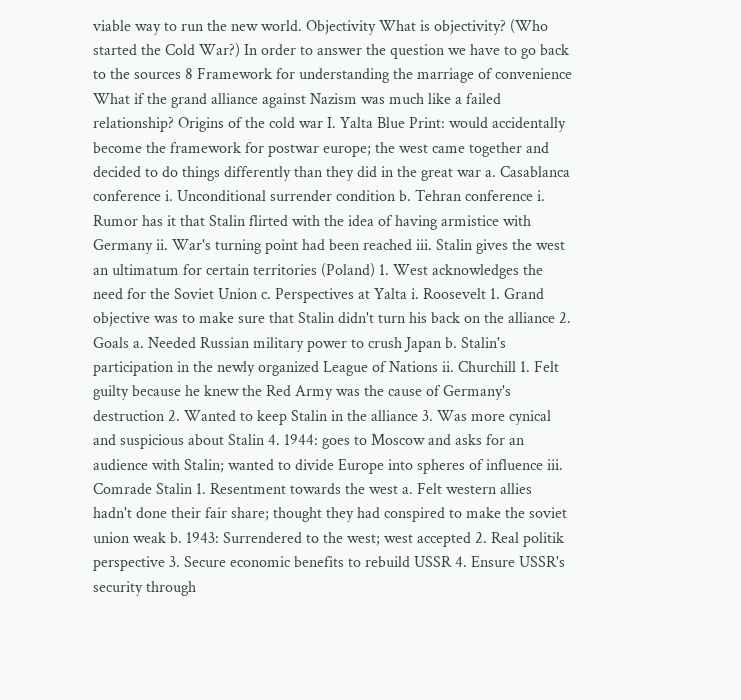viable way to run the new world. Objectivity What is objectivity? (Who started the Cold War?) In order to answer the question we have to go back to the sources 8 Framework for understanding the marriage of convenience What if the grand alliance against Nazism was much like a failed relationship? Origins of the cold war I. Yalta Blue Print: would accidentally become the framework for postwar europe; the west came together and decided to do things differently than they did in the great war a. Casablanca conference i. Unconditional surrender condition b. Tehran conference i. Rumor has it that Stalin flirted with the idea of having armistice with Germany ii. War's turning point had been reached iii. Stalin gives the west an ultimatum for certain territories (Poland) 1. West acknowledges the need for the Soviet Union c. Perspectives at Yalta i. Roosevelt 1. Grand objective was to make sure that Stalin didn't turn his back on the alliance 2. Goals a. Needed Russian military power to crush Japan b. Stalin's participation in the newly organized League of Nations ii. Churchill 1. Felt guilty because he knew the Red Army was the cause of Germany's destruction 2. Wanted to keep Stalin in the alliance 3. Was more cynical and suspicious about Stalin 4. 1944: goes to Moscow and asks for an audience with Stalin; wanted to divide Europe into spheres of influence iii. Comrade Stalin 1. Resentment towards the west a. Felt western allies hadn't done their fair share; thought they had conspired to make the soviet union weak b. 1943: Surrendered to the west; west accepted 2. Real politik perspective 3. Secure economic benefits to rebuild USSR 4. Ensure USSR's security through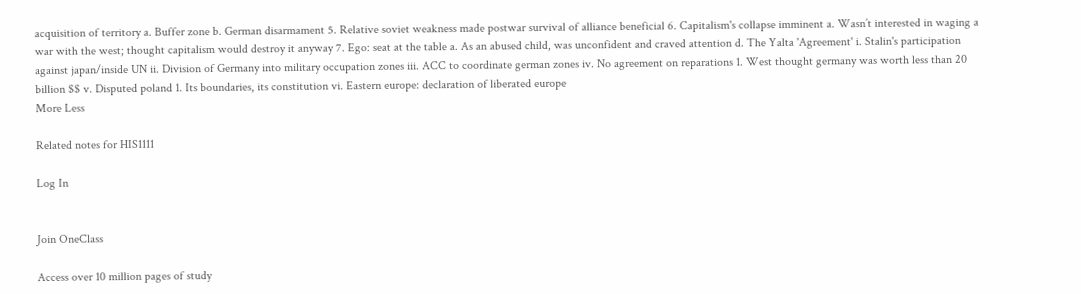acquisition of territory a. Buffer zone b. German disarmament 5. Relative soviet weakness made postwar survival of alliance beneficial 6. Capitalism's collapse imminent a. Wasn’t interested in waging a war with the west; thought capitalism would destroy it anyway 7. Ego: seat at the table a. As an abused child, was unconfident and craved attention d. The Yalta 'Agreement' i. Stalin's participation against japan/inside UN ii. Division of Germany into military occupation zones iii. ACC to coordinate german zones iv. No agreement on reparations 1. West thought germany was worth less than 20 billion $$ v. Disputed poland 1. Its boundaries, its constitution vi. Eastern europe: declaration of liberated europe
More Less

Related notes for HIS1111

Log In


Join OneClass

Access over 10 million pages of study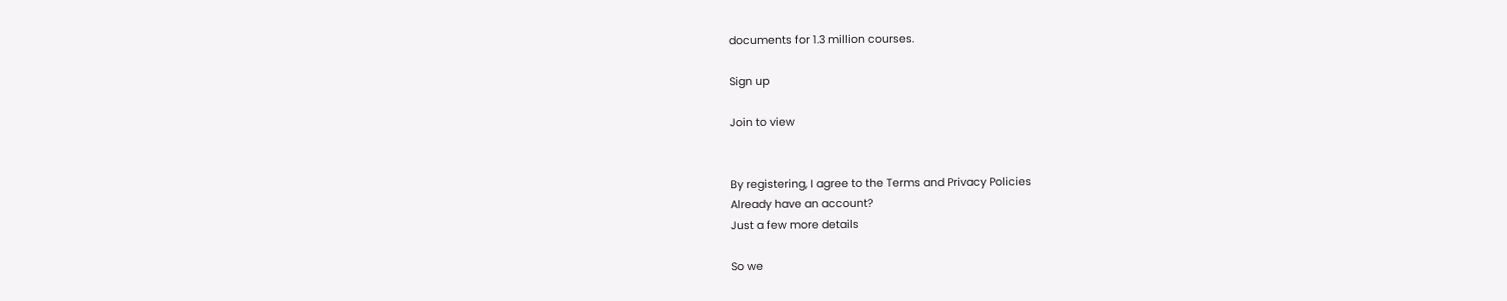documents for 1.3 million courses.

Sign up

Join to view


By registering, I agree to the Terms and Privacy Policies
Already have an account?
Just a few more details

So we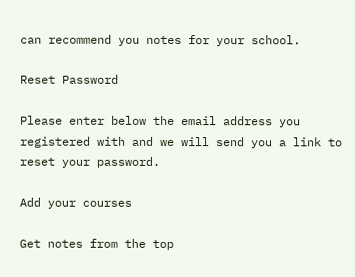can recommend you notes for your school.

Reset Password

Please enter below the email address you registered with and we will send you a link to reset your password.

Add your courses

Get notes from the top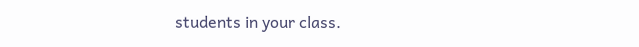students in your class.